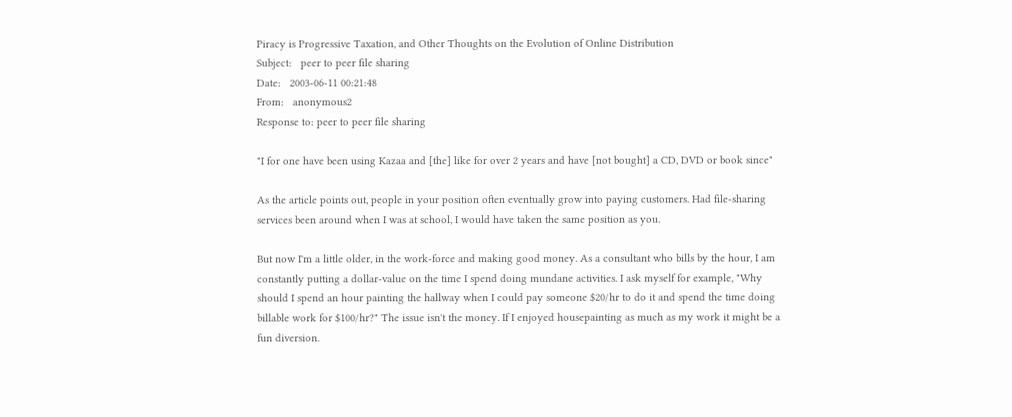Piracy is Progressive Taxation, and Other Thoughts on the Evolution of Online Distribution
Subject:   peer to peer file sharing
Date:   2003-06-11 00:21:48
From:   anonymous2
Response to: peer to peer file sharing

"I for one have been using Kazaa and [the] like for over 2 years and have [not bought] a CD, DVD or book since"

As the article points out, people in your position often eventually grow into paying customers. Had file-sharing services been around when I was at school, I would have taken the same position as you.

But now I'm a little older, in the work-force and making good money. As a consultant who bills by the hour, I am constantly putting a dollar-value on the time I spend doing mundane activities. I ask myself for example, "Why should I spend an hour painting the hallway when I could pay someone $20/hr to do it and spend the time doing billable work for $100/hr?" The issue isn't the money. If I enjoyed housepainting as much as my work it might be a fun diversion.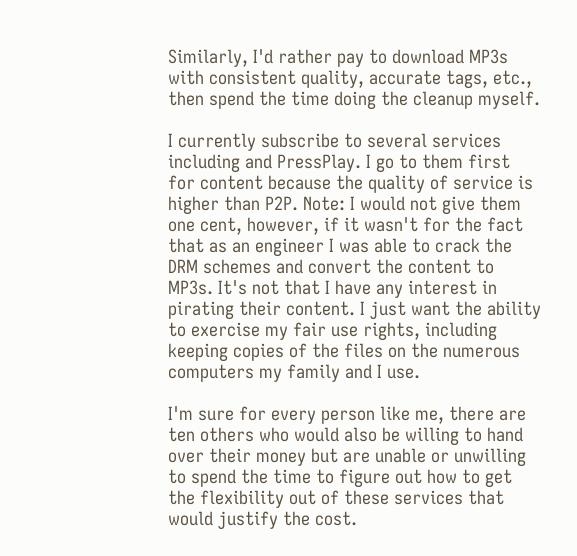Similarly, I'd rather pay to download MP3s with consistent quality, accurate tags, etc., then spend the time doing the cleanup myself.

I currently subscribe to several services including and PressPlay. I go to them first for content because the quality of service is higher than P2P. Note: I would not give them one cent, however, if it wasn't for the fact that as an engineer I was able to crack the DRM schemes and convert the content to MP3s. It's not that I have any interest in pirating their content. I just want the ability to exercise my fair use rights, including keeping copies of the files on the numerous computers my family and I use.

I'm sure for every person like me, there are ten others who would also be willing to hand over their money but are unable or unwilling to spend the time to figure out how to get the flexibility out of these services that would justify the cost.